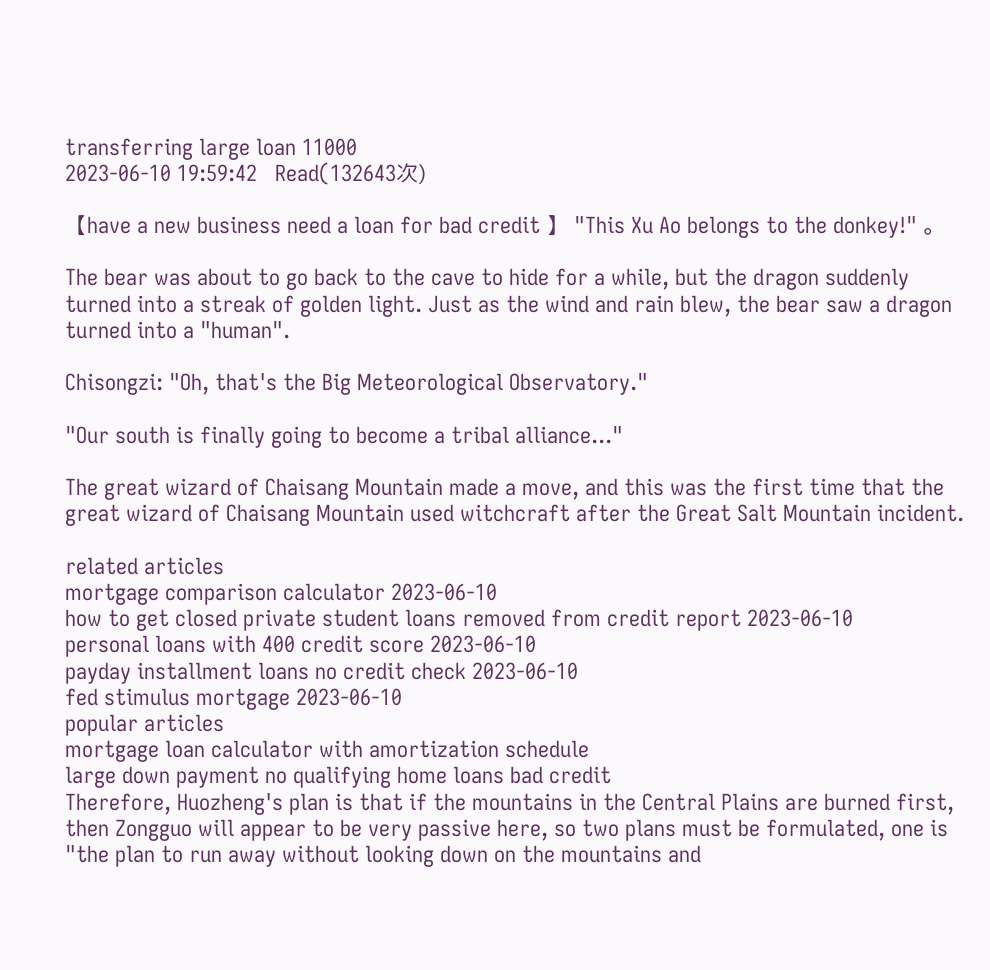transferring large loan 11000
2023-06-10 19:59:42   Read(132643次)

【have a new business need a loan for bad credit 】 "This Xu Ao belongs to the donkey!" 。

The bear was about to go back to the cave to hide for a while, but the dragon suddenly turned into a streak of golden light. Just as the wind and rain blew, the bear saw a dragon turned into a "human".

Chisongzi: "Oh, that's the Big Meteorological Observatory."

"Our south is finally going to become a tribal alliance..."

The great wizard of Chaisang Mountain made a move, and this was the first time that the great wizard of Chaisang Mountain used witchcraft after the Great Salt Mountain incident.

related articles
mortgage comparison calculator 2023-06-10
how to get closed private student loans removed from credit report 2023-06-10
personal loans with 400 credit score 2023-06-10
payday installment loans no credit check 2023-06-10
fed stimulus mortgage 2023-06-10
popular articles
mortgage loan calculator with amortization schedule
large down payment no qualifying home loans bad credit
Therefore, Huozheng's plan is that if the mountains in the Central Plains are burned first, then Zongguo will appear to be very passive here, so two plans must be formulated, one is "the plan to run away without looking down on the mountains and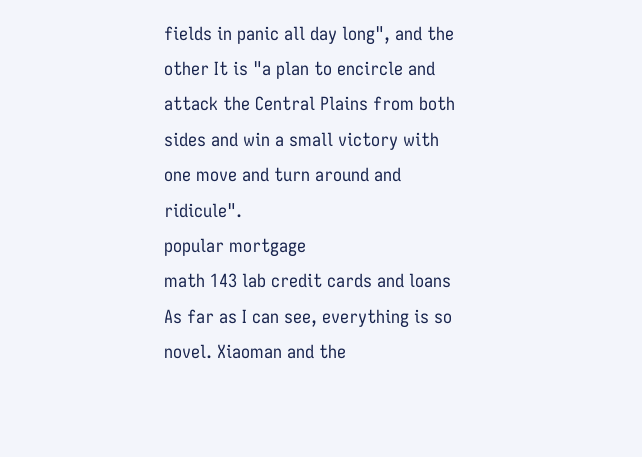fields in panic all day long", and the other It is "a plan to encircle and attack the Central Plains from both sides and win a small victory with one move and turn around and ridicule".
popular mortgage
math 143 lab credit cards and loans
As far as I can see, everything is so novel. Xiaoman and the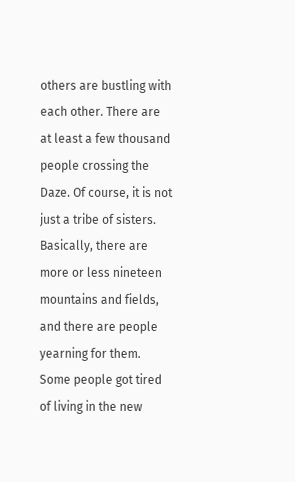others are bustling with each other. There are at least a few thousand people crossing the Daze. Of course, it is not just a tribe of sisters. Basically, there are more or less nineteen mountains and fields, and there are people yearning for them. Some people got tired of living in the new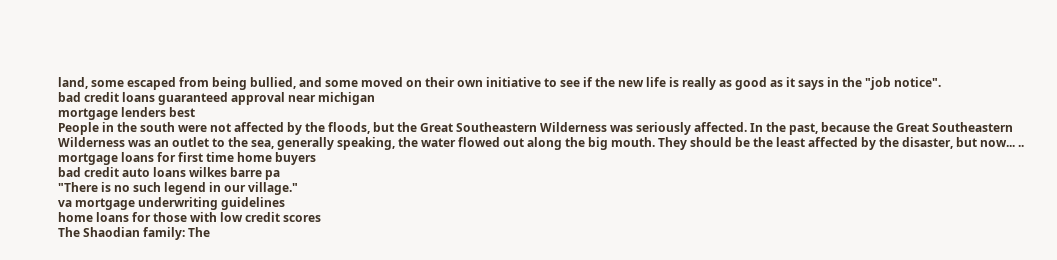land, some escaped from being bullied, and some moved on their own initiative to see if the new life is really as good as it says in the "job notice".
bad credit loans guaranteed approval near michigan
mortgage lenders best
People in the south were not affected by the floods, but the Great Southeastern Wilderness was seriously affected. In the past, because the Great Southeastern Wilderness was an outlet to the sea, generally speaking, the water flowed out along the big mouth. They should be the least affected by the disaster, but now... ..
mortgage loans for first time home buyers
bad credit auto loans wilkes barre pa
"There is no such legend in our village."
va mortgage underwriting guidelines
home loans for those with low credit scores
The Shaodian family: The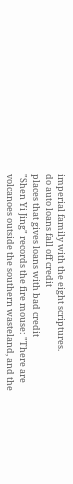imperial family with the eight scriptures.
do auto loans fall off credit
places that gives loans with bad credit
"Shen Yi Jing" records the fire mouse: "There are volcanoes outside the southern wasteland, and the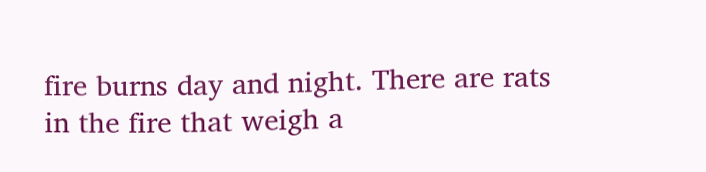fire burns day and night. There are rats in the fire that weigh a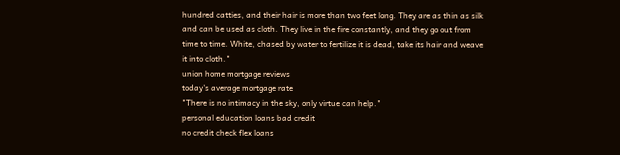hundred catties, and their hair is more than two feet long. They are as thin as silk and can be used as cloth. They live in the fire constantly, and they go out from time to time. White, chased by water to fertilize it is dead, take its hair and weave it into cloth."
union home mortgage reviews
today's average mortgage rate
"There is no intimacy in the sky, only virtue can help."
personal education loans bad credit
no credit check flex loans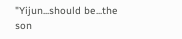"Yijun...should be...the son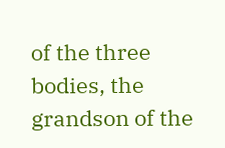of the three bodies, the grandson of the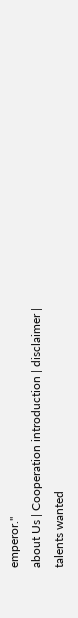emperor."
about Us | Cooperation introduction | disclaimer | talents wanted